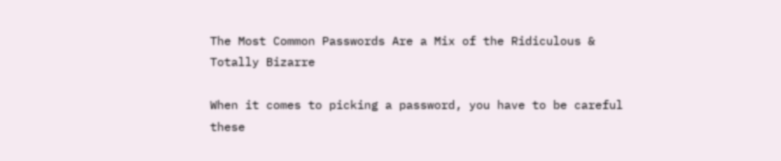The Most Common Passwords Are a Mix of the Ridiculous & Totally Bizarre

When it comes to picking a password, you have to be careful these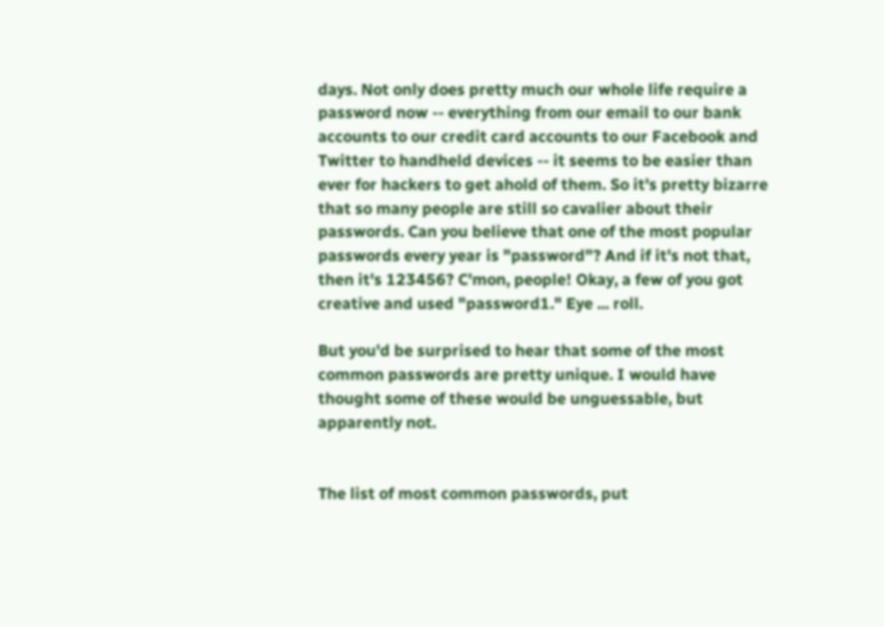days. Not only does pretty much our whole life require a password now -- everything from our email to our bank accounts to our credit card accounts to our Facebook and Twitter to handheld devices -- it seems to be easier than ever for hackers to get ahold of them. So it's pretty bizarre that so many people are still so cavalier about their passwords. Can you believe that one of the most popular passwords every year is "password"? And if it's not that, then it's 123456? C'mon, people! Okay, a few of you got creative and used "password1." Eye ... roll.

But you'd be surprised to hear that some of the most common passwords are pretty unique. I would have thought some of these would be unguessable, but apparently not.


The list of most common passwords, put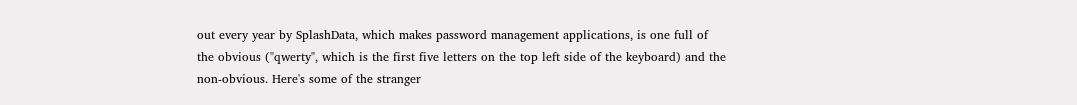out every year by SplashData, which makes password management applications, is one full of the obvious ("qwerty", which is the first five letters on the top left side of the keyboard) and the non-obvious. Here's some of the stranger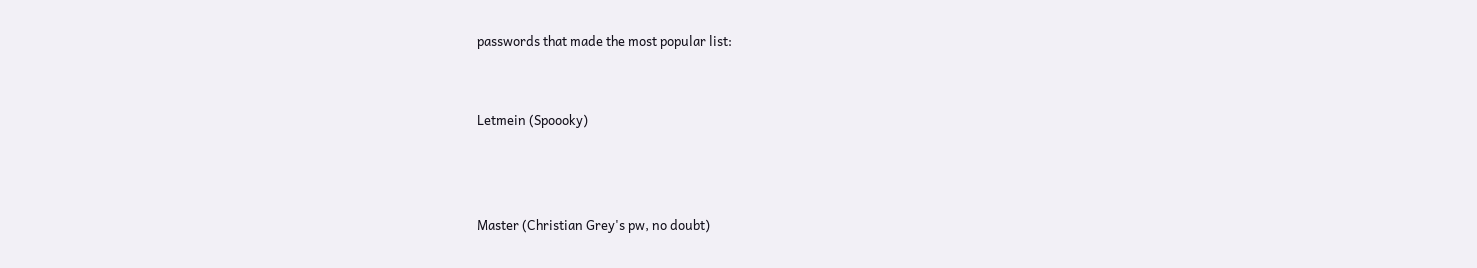passwords that made the most popular list:


Letmein (Spoooky)



Master (Christian Grey's pw, no doubt)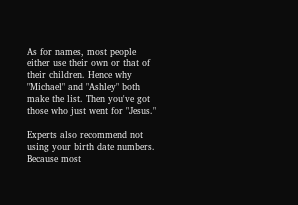As for names, most people either use their own or that of their children. Hence why "Michael" and "Ashley" both make the list. Then you've got those who just went for "Jesus."

Experts also recommend not using your birth date numbers. Because most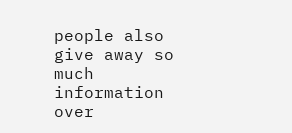people also give away so much information over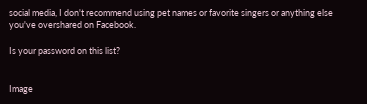social media, I don't recommend using pet names or favorite singers or anything else you've overshared on Facebook.

Is your password on this list?


Image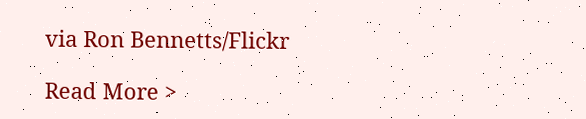via Ron Bennetts/Flickr

Read More >